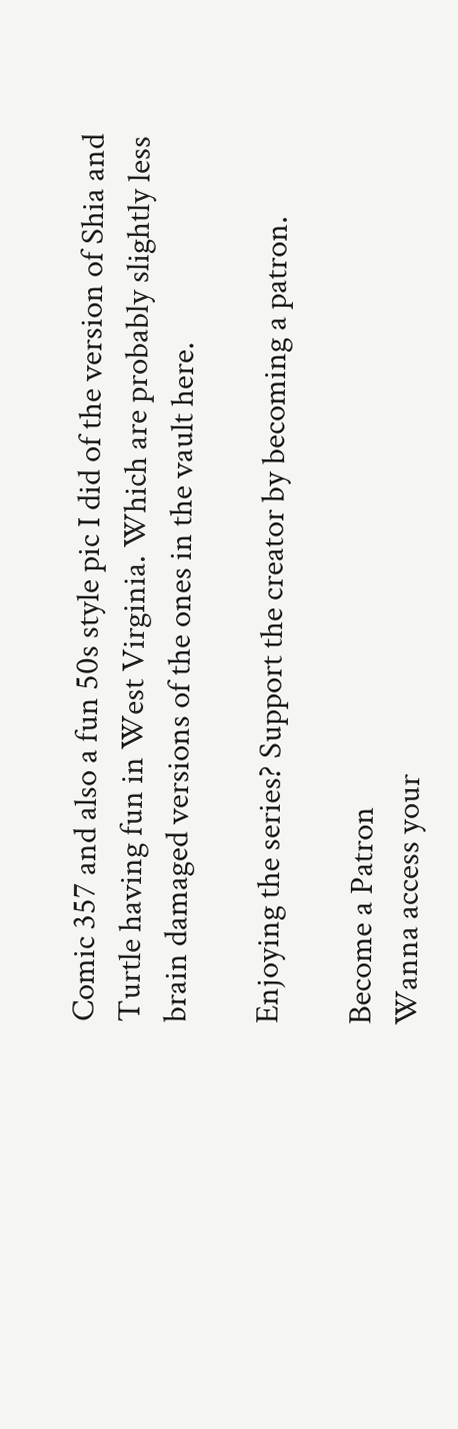Comic 357 and also a fun 50s style pic I did of the version of Shia and Turtle having fun in West Virginia. Which are probably slightly less brain damaged versions of the ones in the vault here.

Enjoying the series? Support the creator by becoming a patron.

Become a Patron
Wanna access your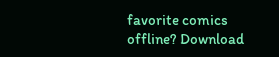favorite comics offline? Download